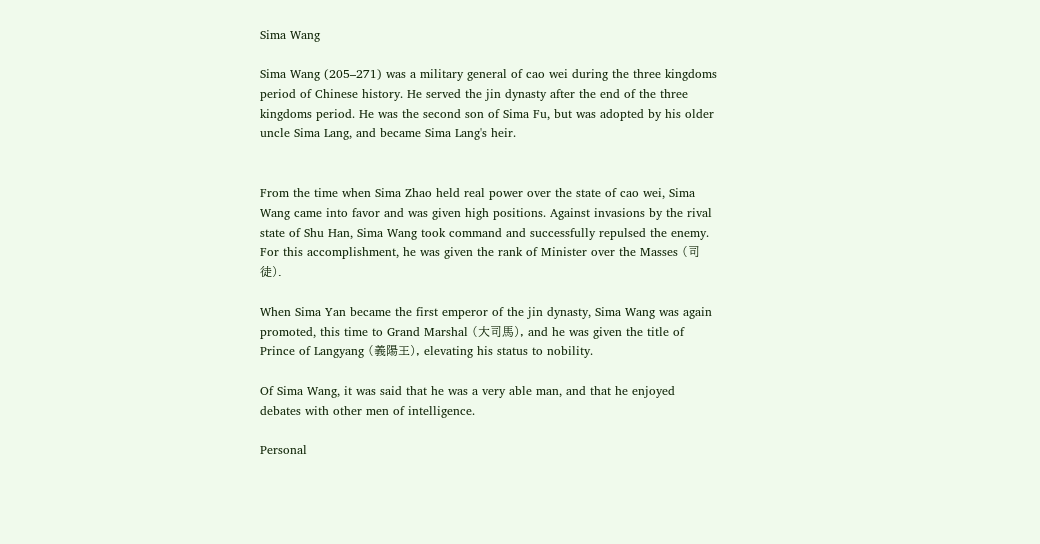Sima Wang

Sima Wang (205–271) was a military general of cao wei during the three kingdoms period of Chinese history. He served the jin dynasty after the end of the three kingdoms period. He was the second son of Sima Fu, but was adopted by his older uncle Sima Lang, and became Sima Lang's heir.


From the time when Sima Zhao held real power over the state of cao wei, Sima Wang came into favor and was given high positions. Against invasions by the rival state of Shu Han, Sima Wang took command and successfully repulsed the enemy. For this accomplishment, he was given the rank of Minister over the Masses (司徒).

When Sima Yan became the first emperor of the jin dynasty, Sima Wang was again promoted, this time to Grand Marshal (大司馬), and he was given the title of Prince of Langyang (義陽王), elevating his status to nobility.

Of Sima Wang, it was said that he was a very able man, and that he enjoyed debates with other men of intelligence.

Personal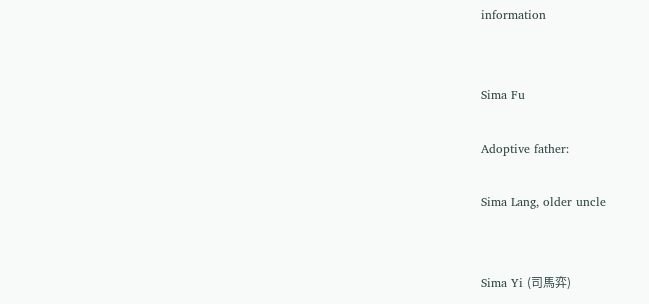information


Sima Fu

Adoptive father:

Sima Lang, older uncle


Sima Yi (司馬弈)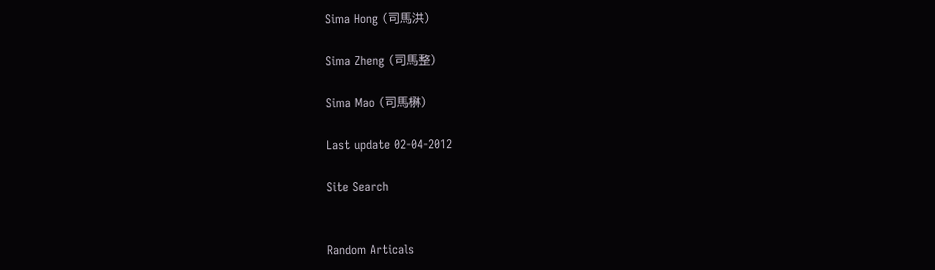Sima Hong (司馬洪)

Sima Zheng (司馬整)

Sima Mao (司馬楙)

Last update 02-04-2012

Site Search


Random Articals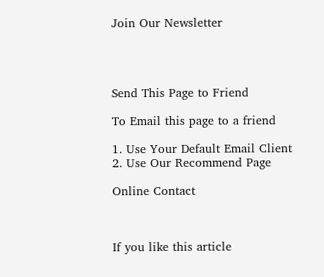Join Our Newsletter




Send This Page to Friend

To Email this page to a friend

1. Use Your Default Email Client
2. Use Our Recommend Page

Online Contact



If you like this article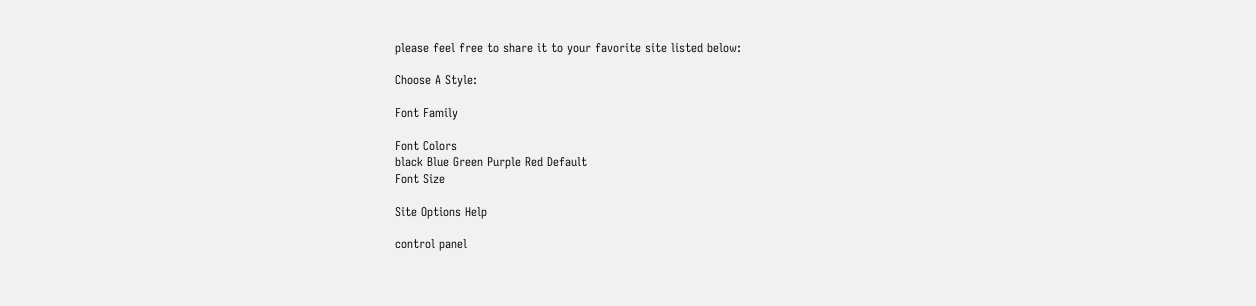please feel free to share it to your favorite site listed below:

Choose A Style:

Font Family

Font Colors
black Blue Green Purple Red Default
Font Size

Site Options Help

control panel